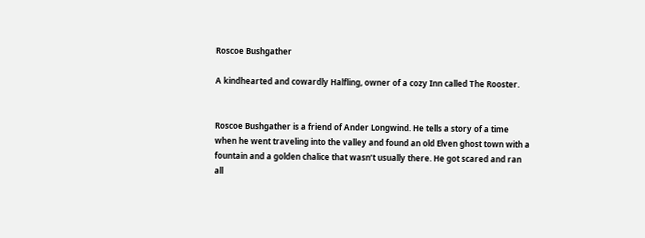Roscoe Bushgather

A kindhearted and cowardly Halfling, owner of a cozy Inn called The Rooster.


Roscoe Bushgather is a friend of Ander Longwind. He tells a story of a time when he went traveling into the valley and found an old Elven ghost town with a fountain and a golden chalice that wasn’t usually there. He got scared and ran all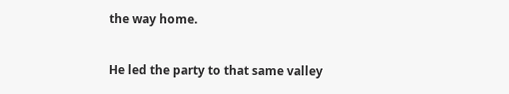the way home.

He led the party to that same valley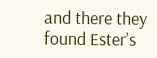and there they found Ester’s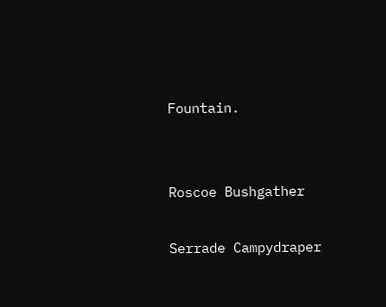Fountain.


Roscoe Bushgather

Serrade Campydraper